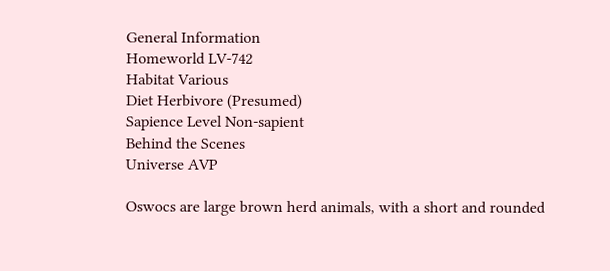General Information
Homeworld LV-742
Habitat Various
Diet Herbivore (Presumed)
Sapience Level Non-sapient
Behind the Scenes
Universe AVP

Oswocs are large brown herd animals, with a short and rounded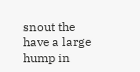snout the have a large hump in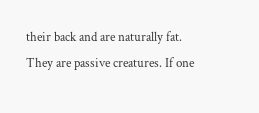their back and are naturally fat. They are passive creatures. If one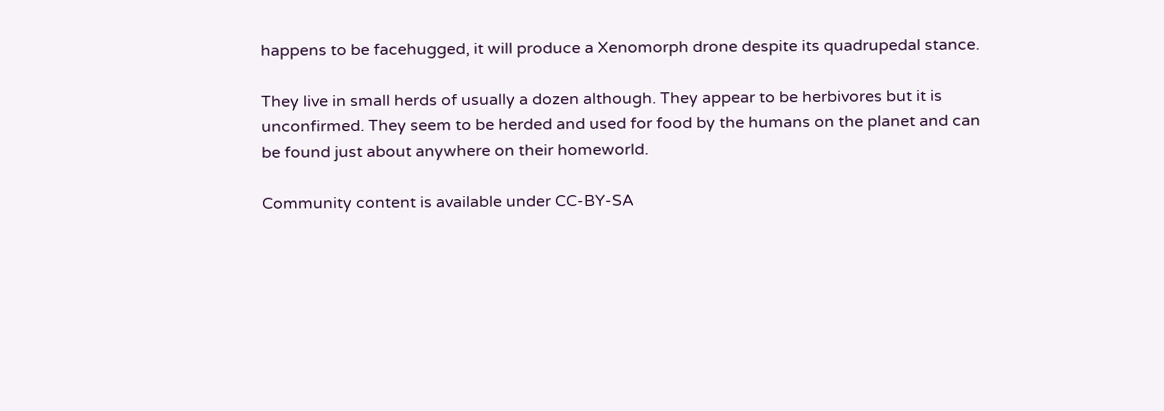happens to be facehugged, it will produce a Xenomorph drone despite its quadrupedal stance.

They live in small herds of usually a dozen although. They appear to be herbivores but it is unconfirmed. They seem to be herded and used for food by the humans on the planet and can be found just about anywhere on their homeworld.

Community content is available under CC-BY-SA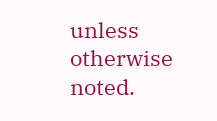unless otherwise noted.